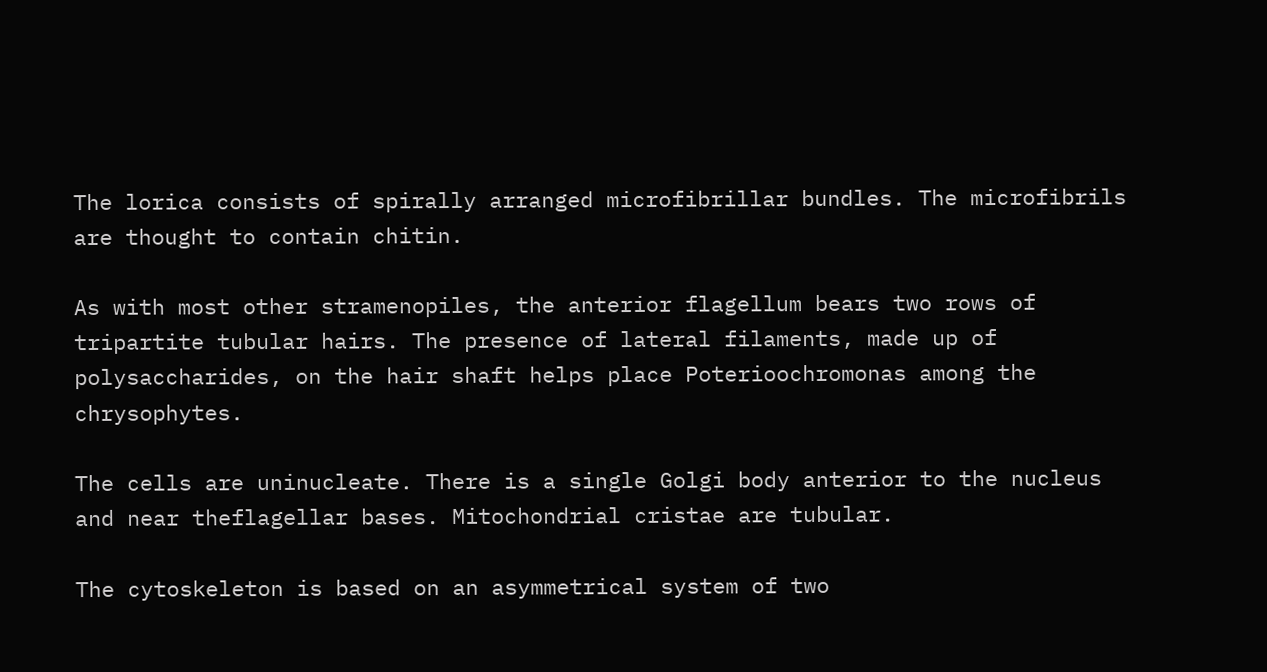The lorica consists of spirally arranged microfibrillar bundles. The microfibrils are thought to contain chitin.

As with most other stramenopiles, the anterior flagellum bears two rows of tripartite tubular hairs. The presence of lateral filaments, made up of polysaccharides, on the hair shaft helps place Poterioochromonas among the chrysophytes.

The cells are uninucleate. There is a single Golgi body anterior to the nucleus and near theflagellar bases. Mitochondrial cristae are tubular.

The cytoskeleton is based on an asymmetrical system of two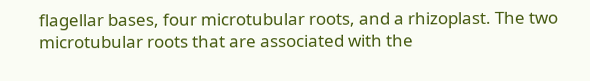flagellar bases, four microtubular roots, and a rhizoplast. The two microtubular roots that are associated with the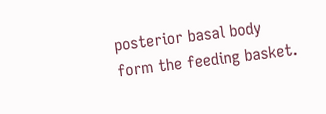posterior basal body form the feeding basket.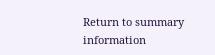Return to summary information